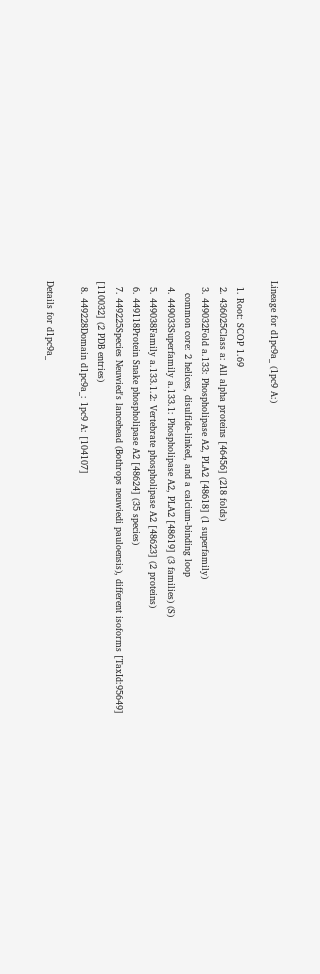Lineage for d1pc9a_ (1pc9 A:)

  1. Root: SCOP 1.69
  2. 436025Class a: All alpha proteins [46456] (218 folds)
  3. 449032Fold a.133: Phospholipase A2, PLA2 [48618] (1 superfamily)
    common core: 2 helices, disulfide-linked, and a calcium-binding loop
  4. 449033Superfamily a.133.1: Phospholipase A2, PLA2 [48619] (3 families) (S)
  5. 449038Family a.133.1.2: Vertebrate phospholipase A2 [48623] (2 proteins)
  6. 449118Protein Snake phospholipase A2 [48624] (35 species)
  7. 449225Species Neuwied's lancehead (Bothrops neuwiedi pauloensis), different isoforms [TaxId:95649] [110032] (2 PDB entries)
  8. 449228Domain d1pc9a_: 1pc9 A: [104107]

Details for d1pc9a_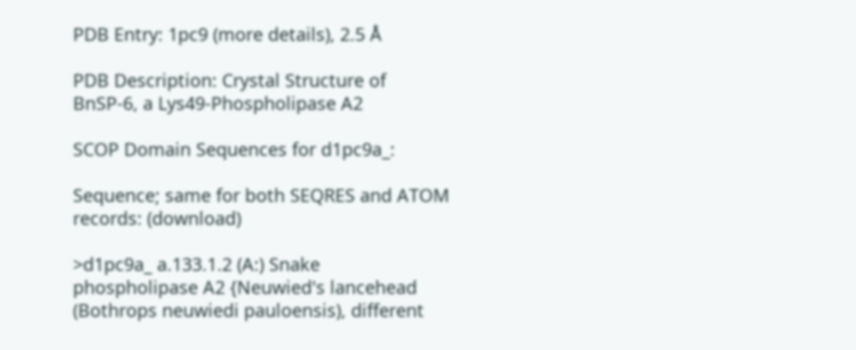PDB Entry: 1pc9 (more details), 2.5 Å

PDB Description: Crystal Structure of BnSP-6, a Lys49-Phospholipase A2

SCOP Domain Sequences for d1pc9a_:

Sequence; same for both SEQRES and ATOM records: (download)

>d1pc9a_ a.133.1.2 (A:) Snake phospholipase A2 {Neuwied's lancehead (Bothrops neuwiedi pauloensis), different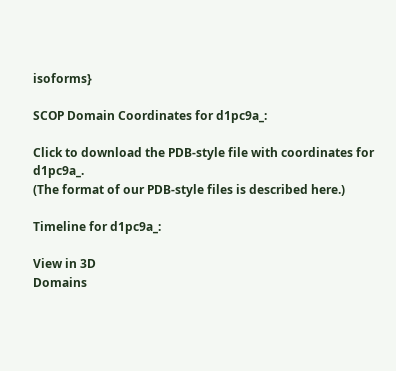isoforms}

SCOP Domain Coordinates for d1pc9a_:

Click to download the PDB-style file with coordinates for d1pc9a_.
(The format of our PDB-style files is described here.)

Timeline for d1pc9a_:

View in 3D
Domains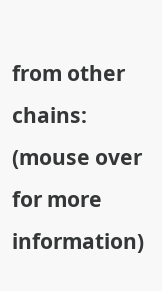from other chains:
(mouse over for more information)